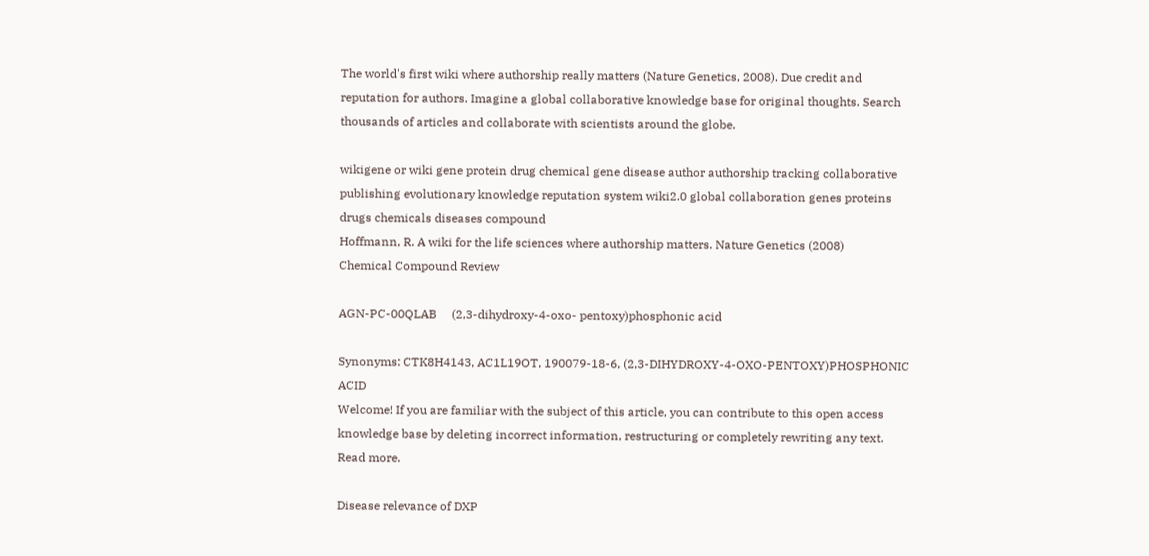The world's first wiki where authorship really matters (Nature Genetics, 2008). Due credit and reputation for authors. Imagine a global collaborative knowledge base for original thoughts. Search thousands of articles and collaborate with scientists around the globe.

wikigene or wiki gene protein drug chemical gene disease author authorship tracking collaborative publishing evolutionary knowledge reputation system wiki2.0 global collaboration genes proteins drugs chemicals diseases compound
Hoffmann, R. A wiki for the life sciences where authorship matters. Nature Genetics (2008)
Chemical Compound Review

AGN-PC-00QLAB     (2,3-dihydroxy-4-oxo- pentoxy)phosphonic acid

Synonyms: CTK8H4143, AC1L19OT, 190079-18-6, (2,3-DIHYDROXY-4-OXO-PENTOXY)PHOSPHONIC ACID
Welcome! If you are familiar with the subject of this article, you can contribute to this open access knowledge base by deleting incorrect information, restructuring or completely rewriting any text. Read more.

Disease relevance of DXP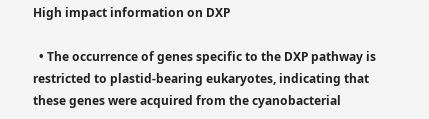High impact information on DXP

  • The occurrence of genes specific to the DXP pathway is restricted to plastid-bearing eukaryotes, indicating that these genes were acquired from the cyanobacterial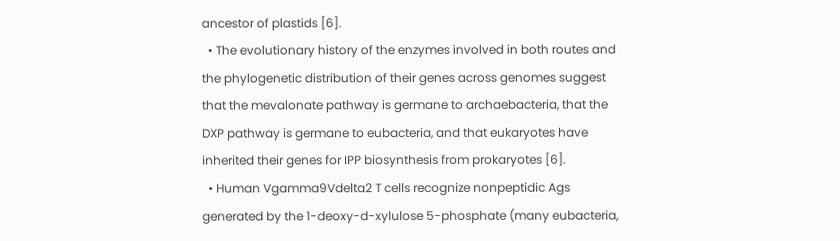ancestor of plastids [6].
  • The evolutionary history of the enzymes involved in both routes and the phylogenetic distribution of their genes across genomes suggest that the mevalonate pathway is germane to archaebacteria, that the DXP pathway is germane to eubacteria, and that eukaryotes have inherited their genes for IPP biosynthesis from prokaryotes [6].
  • Human Vgamma9Vdelta2 T cells recognize nonpeptidic Ags generated by the 1-deoxy-d-xylulose 5-phosphate (many eubacteria,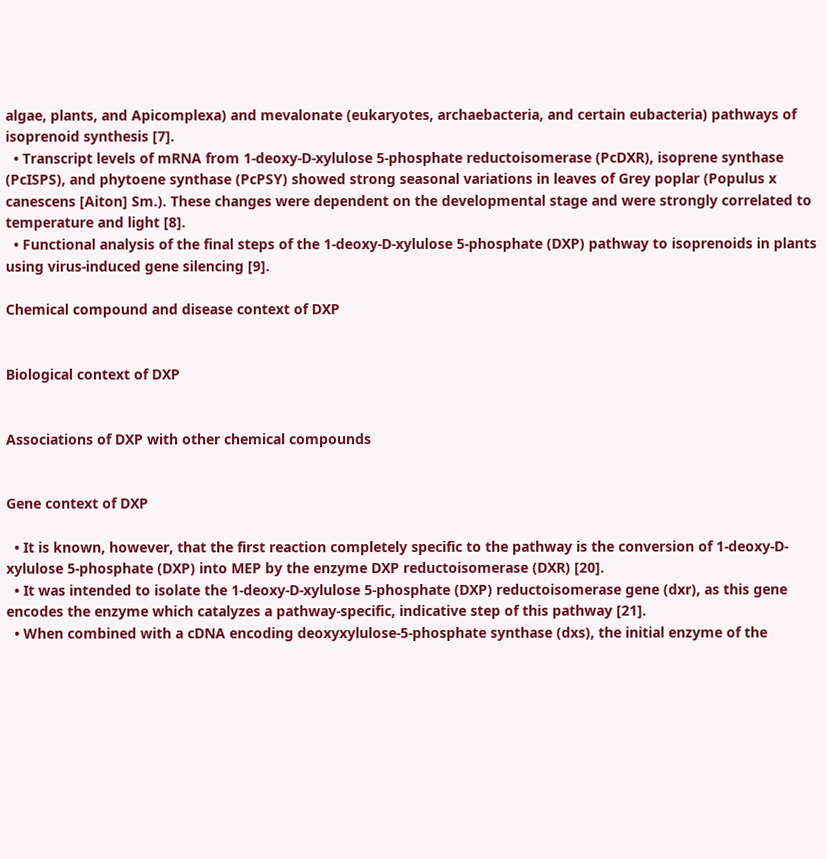algae, plants, and Apicomplexa) and mevalonate (eukaryotes, archaebacteria, and certain eubacteria) pathways of isoprenoid synthesis [7].
  • Transcript levels of mRNA from 1-deoxy-D-xylulose 5-phosphate reductoisomerase (PcDXR), isoprene synthase (PcISPS), and phytoene synthase (PcPSY) showed strong seasonal variations in leaves of Grey poplar (Populus x canescens [Aiton] Sm.). These changes were dependent on the developmental stage and were strongly correlated to temperature and light [8].
  • Functional analysis of the final steps of the 1-deoxy-D-xylulose 5-phosphate (DXP) pathway to isoprenoids in plants using virus-induced gene silencing [9].

Chemical compound and disease context of DXP


Biological context of DXP


Associations of DXP with other chemical compounds


Gene context of DXP

  • It is known, however, that the first reaction completely specific to the pathway is the conversion of 1-deoxy-D-xylulose 5-phosphate (DXP) into MEP by the enzyme DXP reductoisomerase (DXR) [20].
  • It was intended to isolate the 1-deoxy-D-xylulose 5-phosphate (DXP) reductoisomerase gene (dxr), as this gene encodes the enzyme which catalyzes a pathway-specific, indicative step of this pathway [21].
  • When combined with a cDNA encoding deoxyxylulose-5-phosphate synthase (dxs), the initial enzyme of the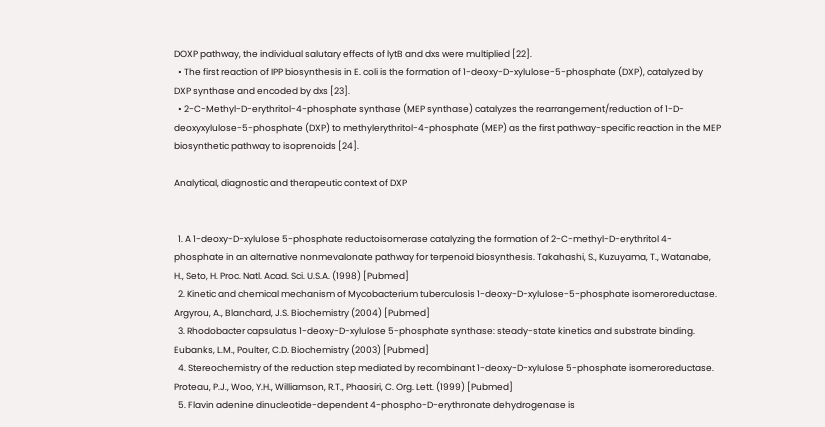DOXP pathway, the individual salutary effects of lytB and dxs were multiplied [22].
  • The first reaction of IPP biosynthesis in E. coli is the formation of 1-deoxy-D-xylulose-5-phosphate (DXP), catalyzed by DXP synthase and encoded by dxs [23].
  • 2-C-Methyl-D-erythritol-4-phosphate synthase (MEP synthase) catalyzes the rearrangement/reduction of 1-D-deoxyxylulose-5-phosphate (DXP) to methylerythritol-4-phosphate (MEP) as the first pathway-specific reaction in the MEP biosynthetic pathway to isoprenoids [24].

Analytical, diagnostic and therapeutic context of DXP


  1. A 1-deoxy-D-xylulose 5-phosphate reductoisomerase catalyzing the formation of 2-C-methyl-D-erythritol 4-phosphate in an alternative nonmevalonate pathway for terpenoid biosynthesis. Takahashi, S., Kuzuyama, T., Watanabe, H., Seto, H. Proc. Natl. Acad. Sci. U.S.A. (1998) [Pubmed]
  2. Kinetic and chemical mechanism of Mycobacterium tuberculosis 1-deoxy-D-xylulose-5-phosphate isomeroreductase. Argyrou, A., Blanchard, J.S. Biochemistry (2004) [Pubmed]
  3. Rhodobacter capsulatus 1-deoxy-D-xylulose 5-phosphate synthase: steady-state kinetics and substrate binding. Eubanks, L.M., Poulter, C.D. Biochemistry (2003) [Pubmed]
  4. Stereochemistry of the reduction step mediated by recombinant 1-deoxy-D-xylulose 5-phosphate isomeroreductase. Proteau, P.J., Woo, Y.H., Williamson, R.T., Phaosiri, C. Org. Lett. (1999) [Pubmed]
  5. Flavin adenine dinucleotide-dependent 4-phospho-D-erythronate dehydrogenase is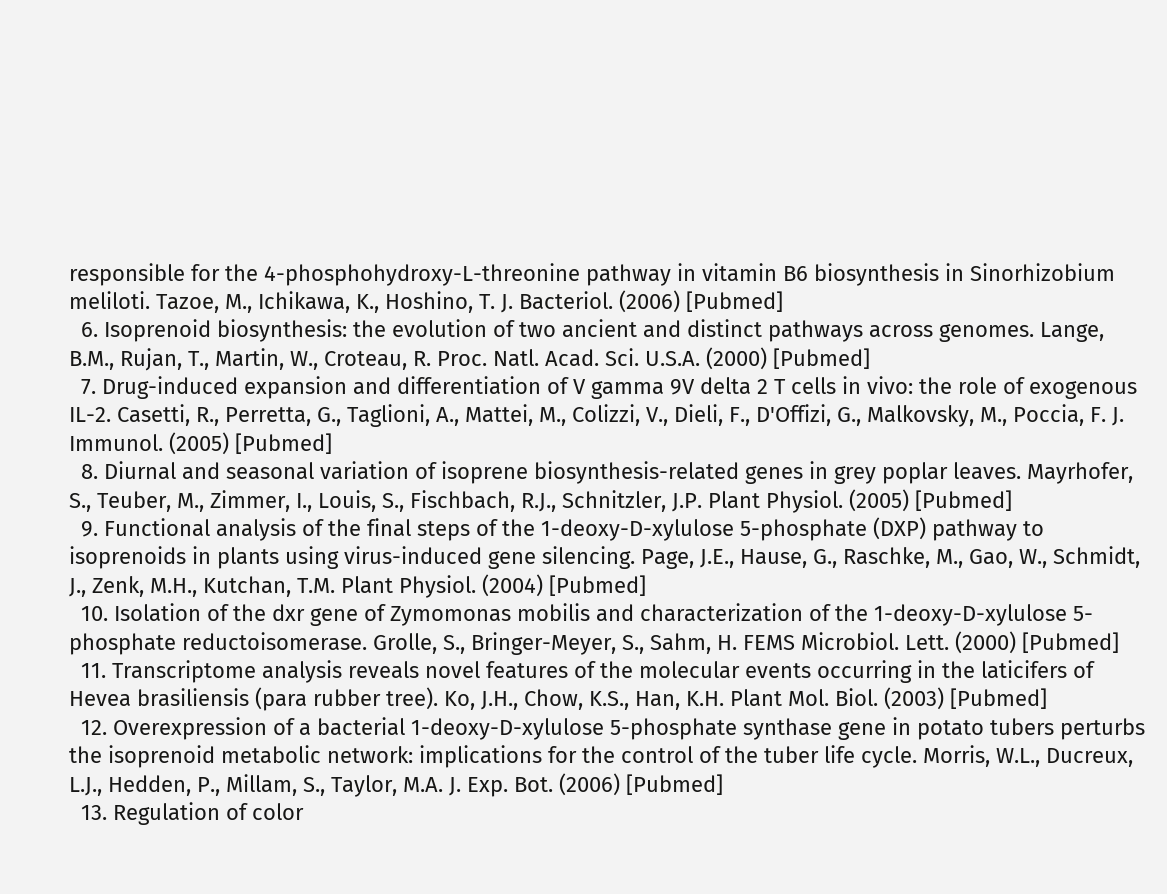responsible for the 4-phosphohydroxy-L-threonine pathway in vitamin B6 biosynthesis in Sinorhizobium meliloti. Tazoe, M., Ichikawa, K., Hoshino, T. J. Bacteriol. (2006) [Pubmed]
  6. Isoprenoid biosynthesis: the evolution of two ancient and distinct pathways across genomes. Lange, B.M., Rujan, T., Martin, W., Croteau, R. Proc. Natl. Acad. Sci. U.S.A. (2000) [Pubmed]
  7. Drug-induced expansion and differentiation of V gamma 9V delta 2 T cells in vivo: the role of exogenous IL-2. Casetti, R., Perretta, G., Taglioni, A., Mattei, M., Colizzi, V., Dieli, F., D'Offizi, G., Malkovsky, M., Poccia, F. J. Immunol. (2005) [Pubmed]
  8. Diurnal and seasonal variation of isoprene biosynthesis-related genes in grey poplar leaves. Mayrhofer, S., Teuber, M., Zimmer, I., Louis, S., Fischbach, R.J., Schnitzler, J.P. Plant Physiol. (2005) [Pubmed]
  9. Functional analysis of the final steps of the 1-deoxy-D-xylulose 5-phosphate (DXP) pathway to isoprenoids in plants using virus-induced gene silencing. Page, J.E., Hause, G., Raschke, M., Gao, W., Schmidt, J., Zenk, M.H., Kutchan, T.M. Plant Physiol. (2004) [Pubmed]
  10. Isolation of the dxr gene of Zymomonas mobilis and characterization of the 1-deoxy-D-xylulose 5-phosphate reductoisomerase. Grolle, S., Bringer-Meyer, S., Sahm, H. FEMS Microbiol. Lett. (2000) [Pubmed]
  11. Transcriptome analysis reveals novel features of the molecular events occurring in the laticifers of Hevea brasiliensis (para rubber tree). Ko, J.H., Chow, K.S., Han, K.H. Plant Mol. Biol. (2003) [Pubmed]
  12. Overexpression of a bacterial 1-deoxy-D-xylulose 5-phosphate synthase gene in potato tubers perturbs the isoprenoid metabolic network: implications for the control of the tuber life cycle. Morris, W.L., Ducreux, L.J., Hedden, P., Millam, S., Taylor, M.A. J. Exp. Bot. (2006) [Pubmed]
  13. Regulation of color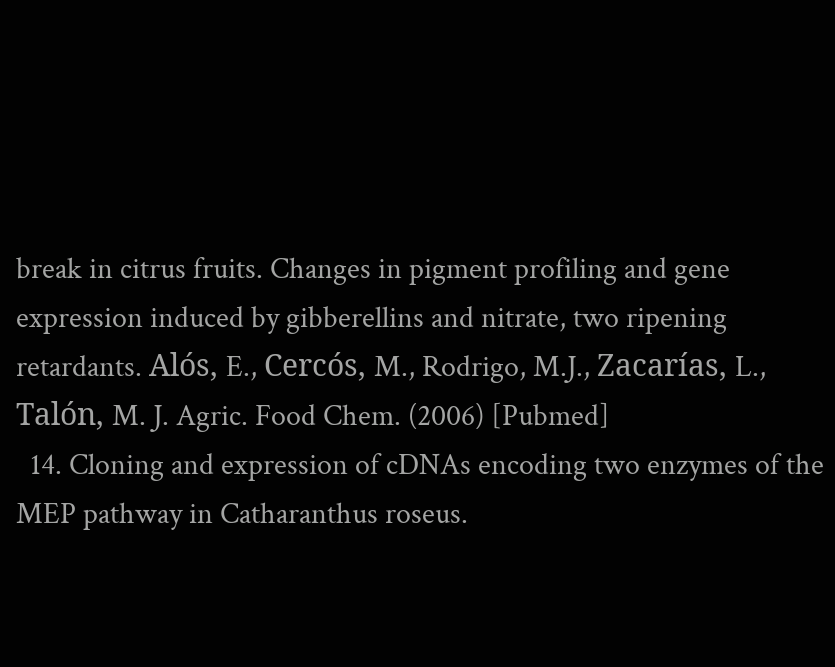break in citrus fruits. Changes in pigment profiling and gene expression induced by gibberellins and nitrate, two ripening retardants. Alós, E., Cercós, M., Rodrigo, M.J., Zacarías, L., Talón, M. J. Agric. Food Chem. (2006) [Pubmed]
  14. Cloning and expression of cDNAs encoding two enzymes of the MEP pathway in Catharanthus roseus.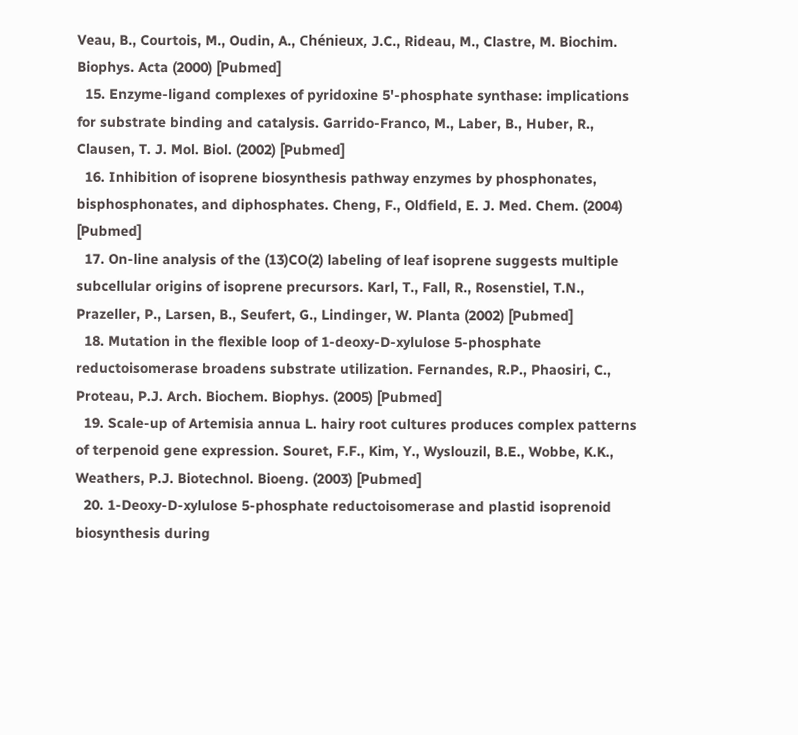Veau, B., Courtois, M., Oudin, A., Chénieux, J.C., Rideau, M., Clastre, M. Biochim. Biophys. Acta (2000) [Pubmed]
  15. Enzyme-ligand complexes of pyridoxine 5'-phosphate synthase: implications for substrate binding and catalysis. Garrido-Franco, M., Laber, B., Huber, R., Clausen, T. J. Mol. Biol. (2002) [Pubmed]
  16. Inhibition of isoprene biosynthesis pathway enzymes by phosphonates, bisphosphonates, and diphosphates. Cheng, F., Oldfield, E. J. Med. Chem. (2004) [Pubmed]
  17. On-line analysis of the (13)CO(2) labeling of leaf isoprene suggests multiple subcellular origins of isoprene precursors. Karl, T., Fall, R., Rosenstiel, T.N., Prazeller, P., Larsen, B., Seufert, G., Lindinger, W. Planta (2002) [Pubmed]
  18. Mutation in the flexible loop of 1-deoxy-D-xylulose 5-phosphate reductoisomerase broadens substrate utilization. Fernandes, R.P., Phaosiri, C., Proteau, P.J. Arch. Biochem. Biophys. (2005) [Pubmed]
  19. Scale-up of Artemisia annua L. hairy root cultures produces complex patterns of terpenoid gene expression. Souret, F.F., Kim, Y., Wyslouzil, B.E., Wobbe, K.K., Weathers, P.J. Biotechnol. Bioeng. (2003) [Pubmed]
  20. 1-Deoxy-D-xylulose 5-phosphate reductoisomerase and plastid isoprenoid biosynthesis during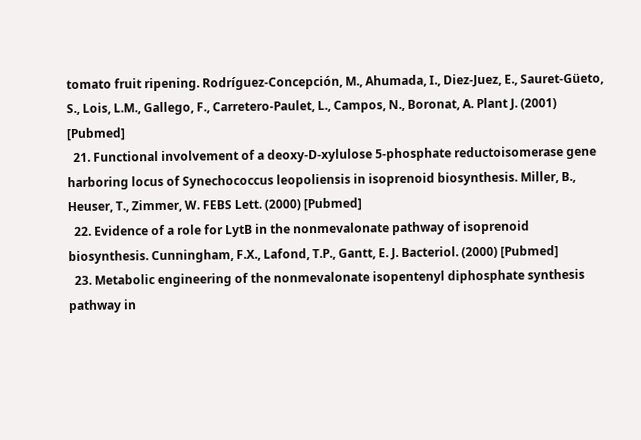tomato fruit ripening. Rodríguez-Concepción, M., Ahumada, I., Diez-Juez, E., Sauret-Güeto, S., Lois, L.M., Gallego, F., Carretero-Paulet, L., Campos, N., Boronat, A. Plant J. (2001) [Pubmed]
  21. Functional involvement of a deoxy-D-xylulose 5-phosphate reductoisomerase gene harboring locus of Synechococcus leopoliensis in isoprenoid biosynthesis. Miller, B., Heuser, T., Zimmer, W. FEBS Lett. (2000) [Pubmed]
  22. Evidence of a role for LytB in the nonmevalonate pathway of isoprenoid biosynthesis. Cunningham, F.X., Lafond, T.P., Gantt, E. J. Bacteriol. (2000) [Pubmed]
  23. Metabolic engineering of the nonmevalonate isopentenyl diphosphate synthesis pathway in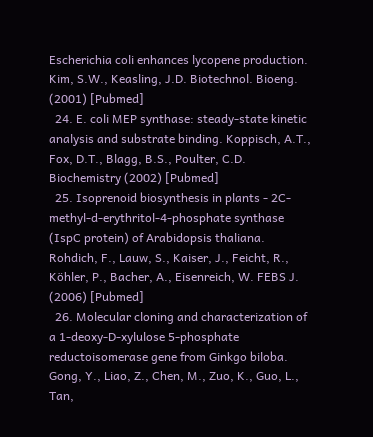Escherichia coli enhances lycopene production. Kim, S.W., Keasling, J.D. Biotechnol. Bioeng. (2001) [Pubmed]
  24. E. coli MEP synthase: steady-state kinetic analysis and substrate binding. Koppisch, A.T., Fox, D.T., Blagg, B.S., Poulter, C.D. Biochemistry (2002) [Pubmed]
  25. Isoprenoid biosynthesis in plants - 2C-methyl-d-erythritol-4-phosphate synthase (IspC protein) of Arabidopsis thaliana. Rohdich, F., Lauw, S., Kaiser, J., Feicht, R., Köhler, P., Bacher, A., Eisenreich, W. FEBS J. (2006) [Pubmed]
  26. Molecular cloning and characterization of a 1-deoxy-D-xylulose 5-phosphate reductoisomerase gene from Ginkgo biloba. Gong, Y., Liao, Z., Chen, M., Zuo, K., Guo, L., Tan,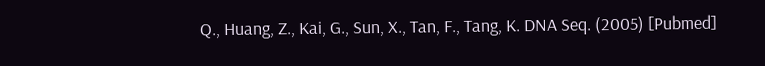Q., Huang, Z., Kai, G., Sun, X., Tan, F., Tang, K. DNA Seq. (2005) [Pubmed]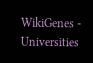WikiGenes - Universities